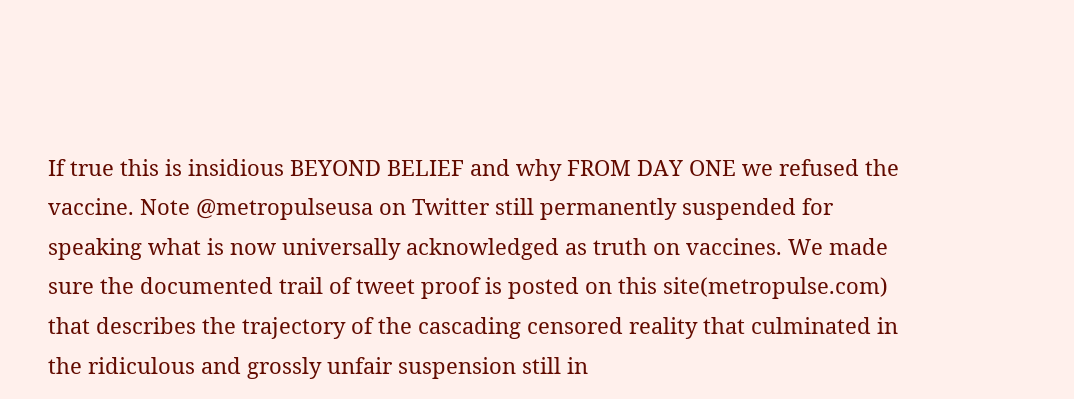If true this is insidious BEYOND BELIEF and why FROM DAY ONE we refused the vaccine. Note @metropulseusa on Twitter still permanently suspended for speaking what is now universally acknowledged as truth on vaccines. We made sure the documented trail of tweet proof is posted on this site(metropulse.com) that describes the trajectory of the cascading censored reality that culminated in the ridiculous and grossly unfair suspension still in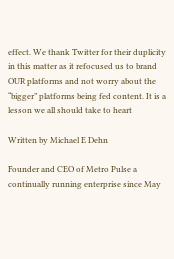effect. We thank Twitter for their duplicity in this matter as it refocused us to brand OUR platforms and not worry about the “bigger” platforms being fed content. It is a lesson we all should take to heart

Written by Michael E Dehn

Founder and CEO of Metro Pulse a continually running enterprise since May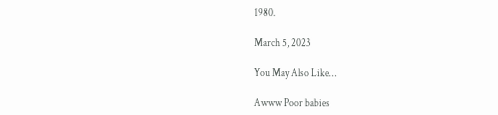1980.

March 5, 2023

You May Also Like…

Awww Poor babies